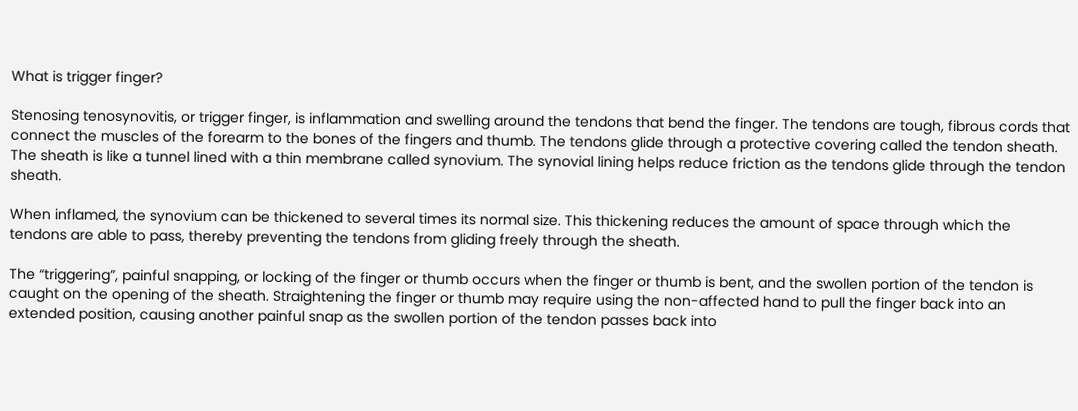What is trigger finger?

Stenosing tenosynovitis, or trigger finger, is inflammation and swelling around the tendons that bend the finger. The tendons are tough, fibrous cords that connect the muscles of the forearm to the bones of the fingers and thumb. The tendons glide through a protective covering called the tendon sheath. The sheath is like a tunnel lined with a thin membrane called synovium. The synovial lining helps reduce friction as the tendons glide through the tendon sheath.

When inflamed, the synovium can be thickened to several times its normal size. This thickening reduces the amount of space through which the tendons are able to pass, thereby preventing the tendons from gliding freely through the sheath.

The “triggering”, painful snapping, or locking of the finger or thumb occurs when the finger or thumb is bent, and the swollen portion of the tendon is caught on the opening of the sheath. Straightening the finger or thumb may require using the non-affected hand to pull the finger back into an extended position, causing another painful snap as the swollen portion of the tendon passes back into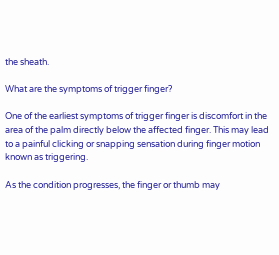the sheath.

What are the symptoms of trigger finger?

One of the earliest symptoms of trigger finger is discomfort in the area of the palm directly below the affected finger. This may lead to a painful clicking or snapping sensation during finger motion known as triggering.

As the condition progresses, the finger or thumb may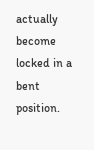actually become locked in a bent position.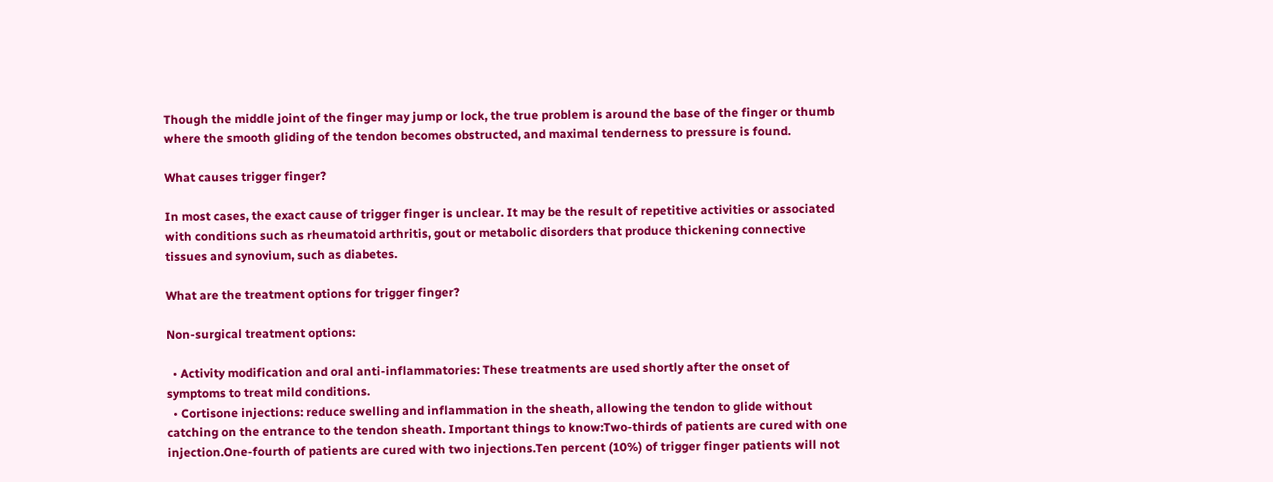Though the middle joint of the finger may jump or lock, the true problem is around the base of the finger or thumb where the smooth gliding of the tendon becomes obstructed, and maximal tenderness to pressure is found.

What causes trigger finger?

In most cases, the exact cause of trigger finger is unclear. It may be the result of repetitive activities or associated with conditions such as rheumatoid arthritis, gout or metabolic disorders that produce thickening connective tissues and synovium, such as diabetes.

What are the treatment options for trigger finger?

Non-surgical treatment options:

  • Activity modification and oral anti-inflammatories: These treatments are used shortly after the onset of symptoms to treat mild conditions.
  • Cortisone injections: reduce swelling and inflammation in the sheath, allowing the tendon to glide without catching on the entrance to the tendon sheath. Important things to know:Two-thirds of patients are cured with one injection.One-fourth of patients are cured with two injections.Ten percent (10%) of trigger finger patients will not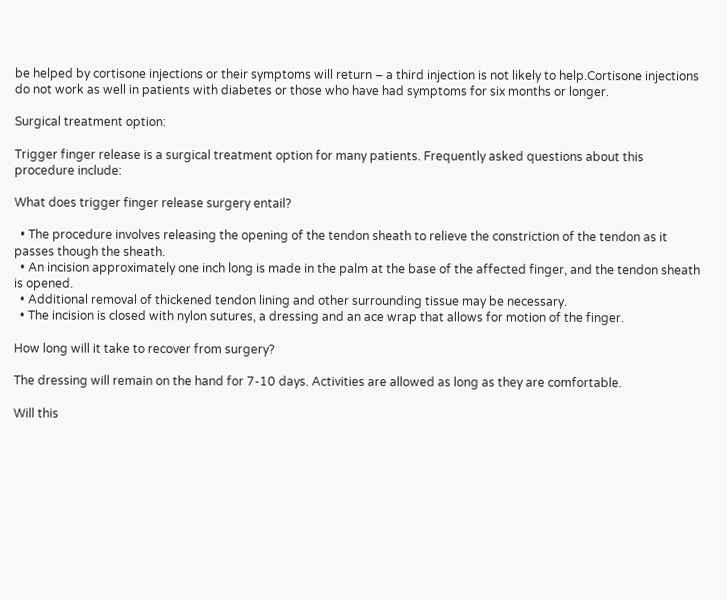be helped by cortisone injections or their symptoms will return – a third injection is not likely to help.Cortisone injections do not work as well in patients with diabetes or those who have had symptoms for six months or longer.

Surgical treatment option:

Trigger finger release is a surgical treatment option for many patients. Frequently asked questions about this procedure include:

What does trigger finger release surgery entail?

  • The procedure involves releasing the opening of the tendon sheath to relieve the constriction of the tendon as it passes though the sheath.
  • An incision approximately one inch long is made in the palm at the base of the affected finger, and the tendon sheath is opened.
  • Additional removal of thickened tendon lining and other surrounding tissue may be necessary.
  • The incision is closed with nylon sutures, a dressing and an ace wrap that allows for motion of the finger.

How long will it take to recover from surgery?

The dressing will remain on the hand for 7-10 days. Activities are allowed as long as they are comfortable.

Will this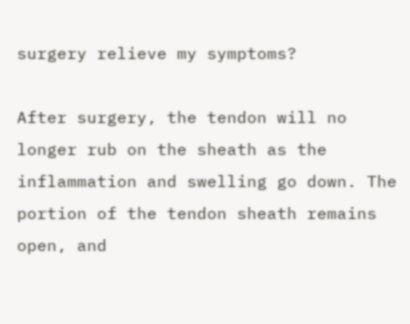surgery relieve my symptoms?

After surgery, the tendon will no longer rub on the sheath as the inflammation and swelling go down. The portion of the tendon sheath remains open, and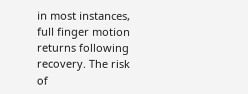in most instances, full finger motion returns following recovery. The risk of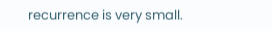recurrence is very small.